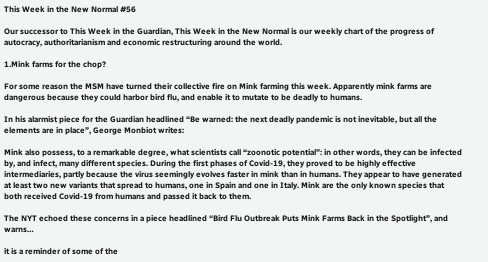This Week in the New Normal #56

Our successor to This Week in the Guardian, This Week in the New Normal is our weekly chart of the progress of autocracy, authoritarianism and economic restructuring around the world.

1.Mink farms for the chop?

For some reason the MSM have turned their collective fire on Mink farming this week. Apparently mink farms are dangerous because they could harbor bird flu, and enable it to mutate to be deadly to humans.

In his alarmist piece for the Guardian headlined “Be warned: the next deadly pandemic is not inevitable, but all the elements are in place”, George Monbiot writes:

Mink also possess, to a remarkable degree, what scientists call “zoonotic potential”: in other words, they can be infected by, and infect, many different species. During the first phases of Covid-19, they proved to be highly effective intermediaries, partly because the virus seemingly evolves faster in mink than in humans. They appear to have generated at least two new variants that spread to humans, one in Spain and one in Italy. Mink are the only known species that both received Covid-19 from humans and passed it back to them.

The NYT echoed these concerns in a piece headlined “Bird Flu Outbreak Puts Mink Farms Back in the Spotlight”, and warns…

it is a reminder of some of the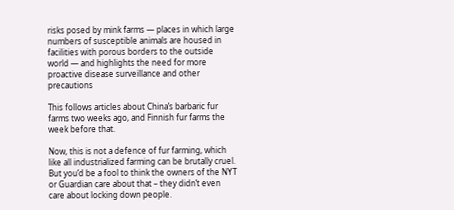risks posed by mink farms — places in which large numbers of susceptible animals are housed in facilities with porous borders to the outside world — and highlights the need for more proactive disease surveillance and other precautions

This follows articles about China’s barbaric fur farms two weeks ago, and Finnish fur farms the week before that.

Now, this is not a defence of fur farming, which like all industrialized farming can be brutally cruel. But you’d be a fool to think the owners of the NYT or Guardian care about that – they didn’t even care about locking down people.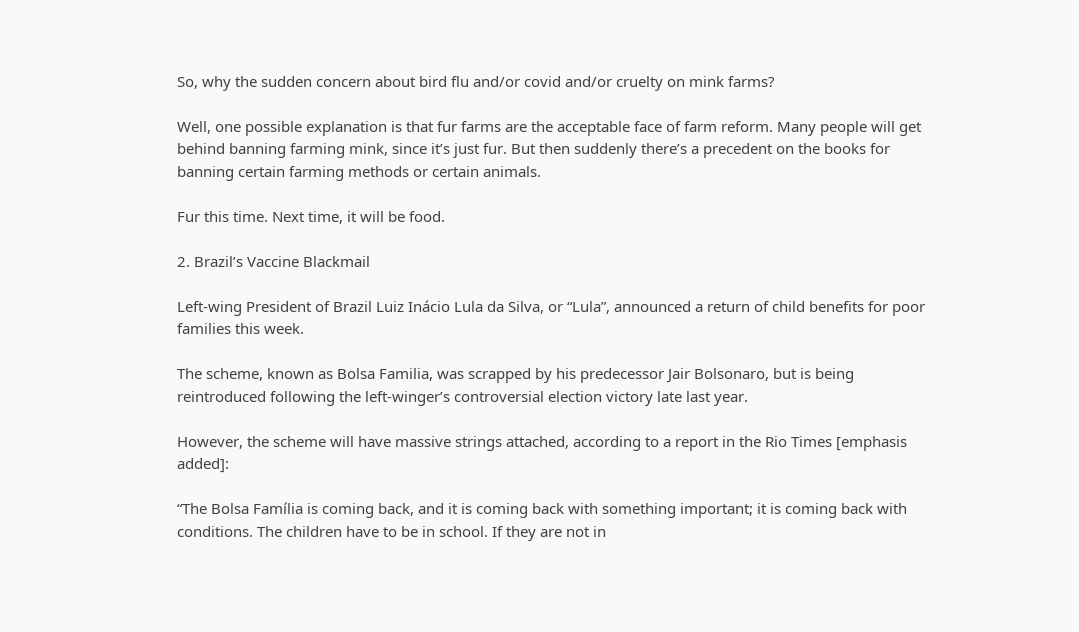So, why the sudden concern about bird flu and/or covid and/or cruelty on mink farms?

Well, one possible explanation is that fur farms are the acceptable face of farm reform. Many people will get behind banning farming mink, since it’s just fur. But then suddenly there’s a precedent on the books for banning certain farming methods or certain animals.

Fur this time. Next time, it will be food.

2. Brazil’s Vaccine Blackmail

Left-wing President of Brazil Luiz Inácio Lula da Silva, or “Lula”, announced a return of child benefits for poor families this week.

The scheme, known as Bolsa Familia, was scrapped by his predecessor Jair Bolsonaro, but is being reintroduced following the left-winger’s controversial election victory late last year.

However, the scheme will have massive strings attached, according to a report in the Rio Times [emphasis added]:

“The Bolsa Família is coming back, and it is coming back with something important; it is coming back with conditions. The children have to be in school. If they are not in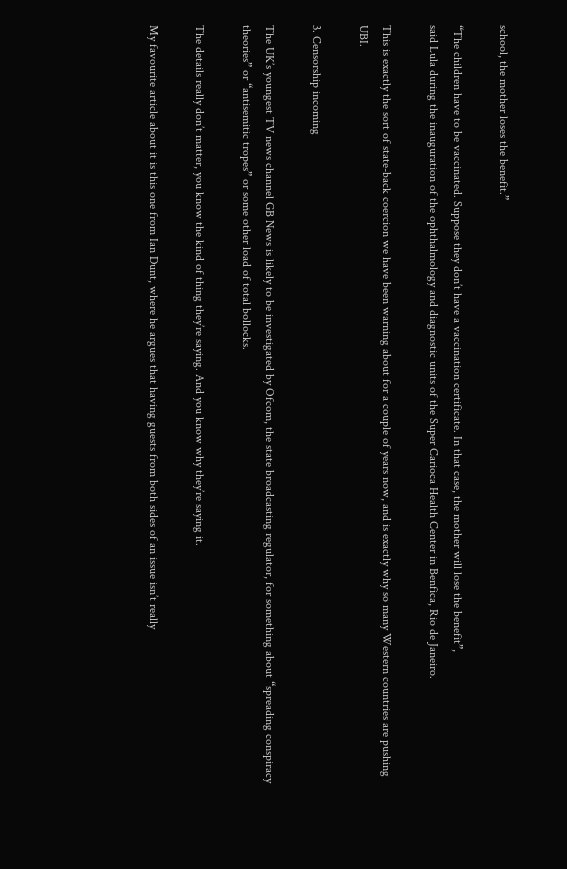school, the mother loses the benefit.”

“The children have to be vaccinated. Suppose they don’t have a vaccination certificate. In that case, the mother will lose the benefit”,
said Lula during the inauguration of the ophthalmology and diagnostic units of the Super Carioca Health Center in Benfica, Rio de Janeiro.

This is exactly the sort of state-back coercion we have been warning about for a couple of years now, and is exactly why so many Western countries are pushing UBI.

3. Censorship incoming

The UK’s youngest TV news channel GB News is likely to be investigated by Ofcom, the state broadcasting regulator, for something about “spreading conspiracy theories” or “antisemitic tropes” or some other load of total bollocks.

The details really don’t matter, you know the kind of thing they’re saying. And you know why they’re saying it.

My favourite article about it is this one from Ian Dunt, where he argues that having guests from both sides of an issue isn’t really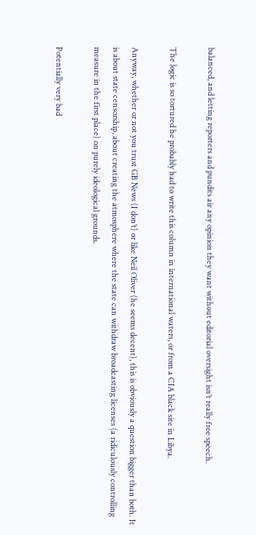balanced, and letting reporters and pundits air any opinion they want without editorial oversight isn’t really free speech.

The logic is so tortured he probably had to write this column in international waters, or from a CIA black site in Libya.

Anyway, whether or not you trust GB News (I don’t) or like Neil Oliver (he seems decent), this is obviously a question bigger than both. It is about state censorship, about creating the atmosphere where the state can withdraw broadcasting licenses (a ridiculously controlling measure in the first place) on purely ideological grounds.

Potentially very bad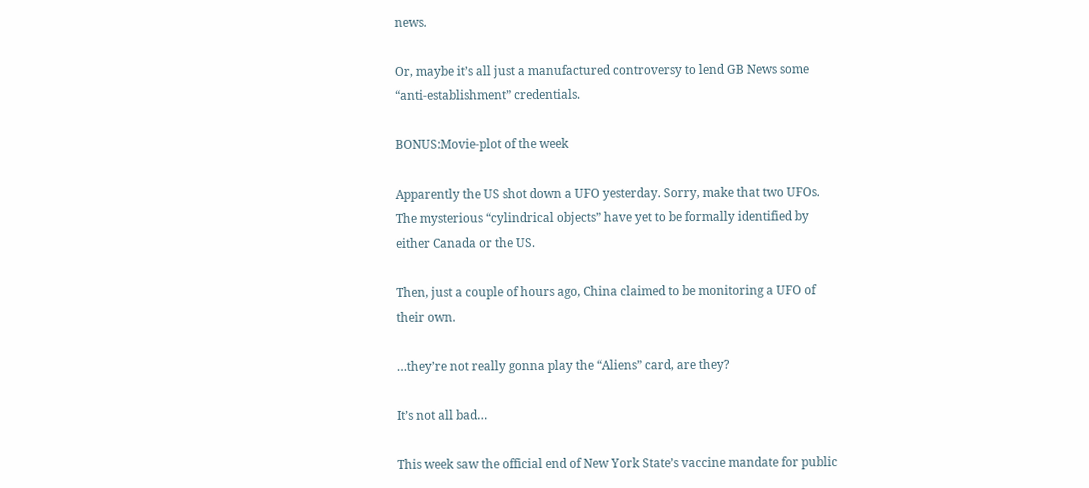news.

Or, maybe it’s all just a manufactured controversy to lend GB News some “anti-establishment” credentials.

BONUS:Movie-plot of the week

Apparently the US shot down a UFO yesterday. Sorry, make that two UFOs. The mysterious “cylindrical objects” have yet to be formally identified by either Canada or the US.

Then, just a couple of hours ago, China claimed to be monitoring a UFO of their own.

…they’re not really gonna play the “Aliens” card, are they?

It’s not all bad…

This week saw the official end of New York State’s vaccine mandate for public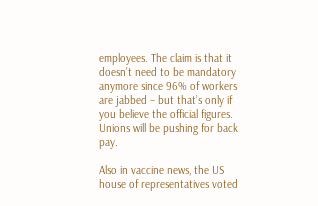employees. The claim is that it doesn’t need to be mandatory anymore since 96% of workers are jabbed – but that’s only if you believe the official figures. Unions will be pushing for back pay.

Also in vaccine news, the US house of representatives voted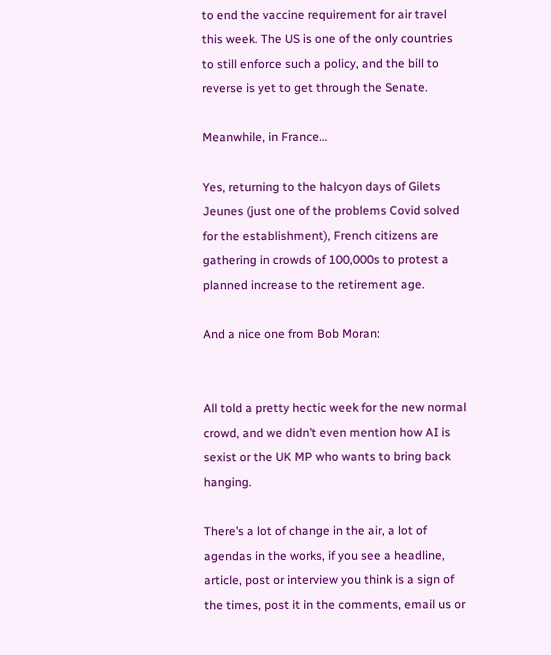to end the vaccine requirement for air travel this week. The US is one of the only countries to still enforce such a policy, and the bill to reverse is yet to get through the Senate.

Meanwhile, in France…

Yes, returning to the halcyon days of Gilets Jeunes (just one of the problems Covid solved for the establishment), French citizens are gathering in crowds of 100,000s to protest a planned increase to the retirement age.

And a nice one from Bob Moran:


All told a pretty hectic week for the new normal crowd, and we didn’t even mention how AI is sexist or the UK MP who wants to bring back hanging.

There’s a lot of change in the air, a lot of agendas in the works, if you see a headline, article, post or interview you think is a sign of the times, post it in the comments, email us or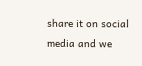share it on social media and we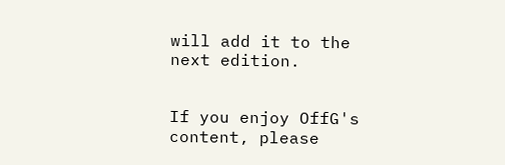will add it to the next edition.


If you enjoy OffG's content, please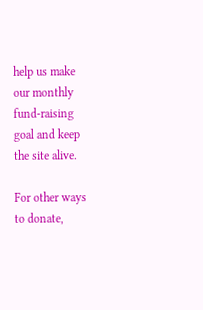help us make our monthly fund-raising goal and keep the site alive.

For other ways to donate,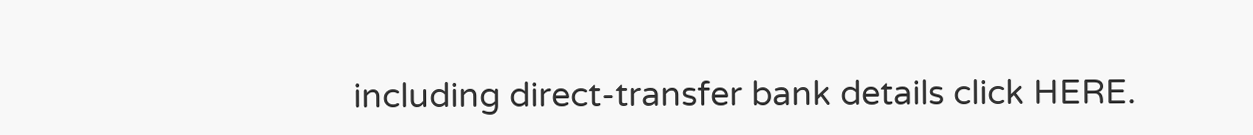including direct-transfer bank details click HERE.